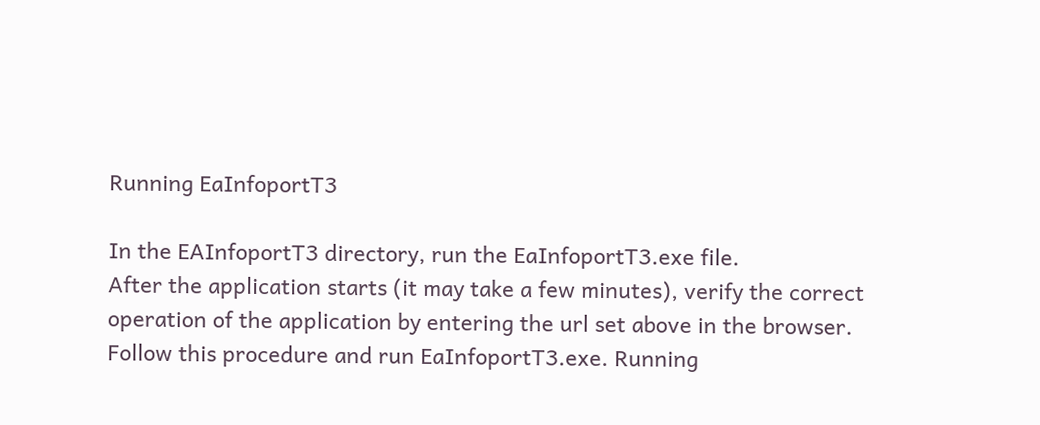Running EaInfoportT3

In the EAInfoportT3 directory, run the EaInfoportT3.exe file.
After the application starts (it may take a few minutes), verify the correct operation of the application by entering the url set above in the browser.
Follow this procedure and run EaInfoportT3.exe. Running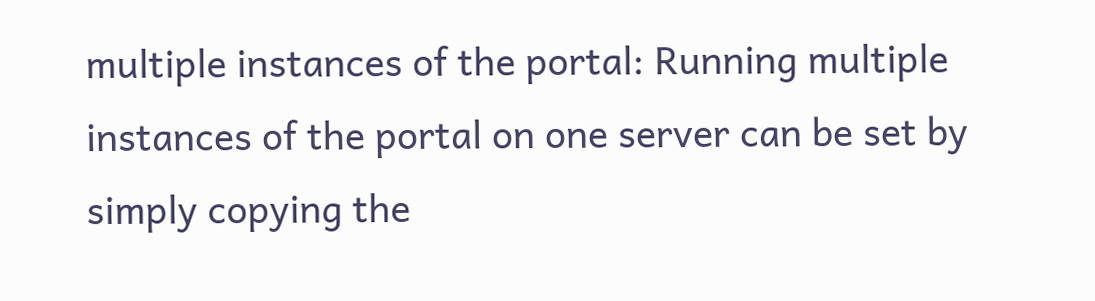multiple instances of the portal: Running multiple instances of the portal on one server can be set by simply copying the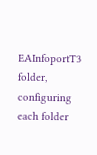EAInfoportT3 folder, configuring each folder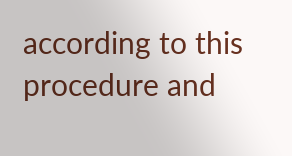according to this procedure and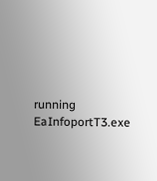running EaInfoportT3.exe